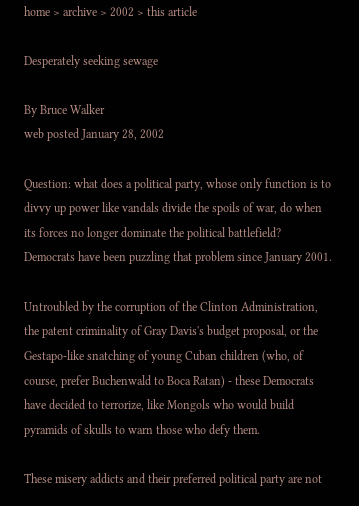home > archive > 2002 > this article

Desperately seeking sewage

By Bruce Walker
web posted January 28, 2002

Question: what does a political party, whose only function is to divvy up power like vandals divide the spoils of war, do when its forces no longer dominate the political battlefield? Democrats have been puzzling that problem since January 2001.

Untroubled by the corruption of the Clinton Administration, the patent criminality of Gray Davis's budget proposal, or the Gestapo-like snatching of young Cuban children (who, of course, prefer Buchenwald to Boca Ratan) - these Democrats have decided to terrorize, like Mongols who would build pyramids of skulls to warn those who defy them.

These misery addicts and their preferred political party are not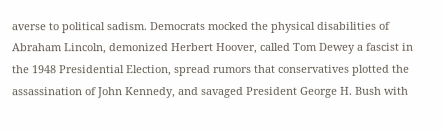averse to political sadism. Democrats mocked the physical disabilities of Abraham Lincoln, demonized Herbert Hoover, called Tom Dewey a fascist in the 1948 Presidential Election, spread rumors that conservatives plotted the assassination of John Kennedy, and savaged President George H. Bush with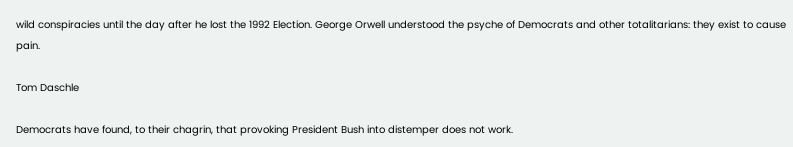wild conspiracies until the day after he lost the 1992 Election. George Orwell understood the psyche of Democrats and other totalitarians: they exist to cause pain.

Tom Daschle

Democrats have found, to their chagrin, that provoking President Bush into distemper does not work.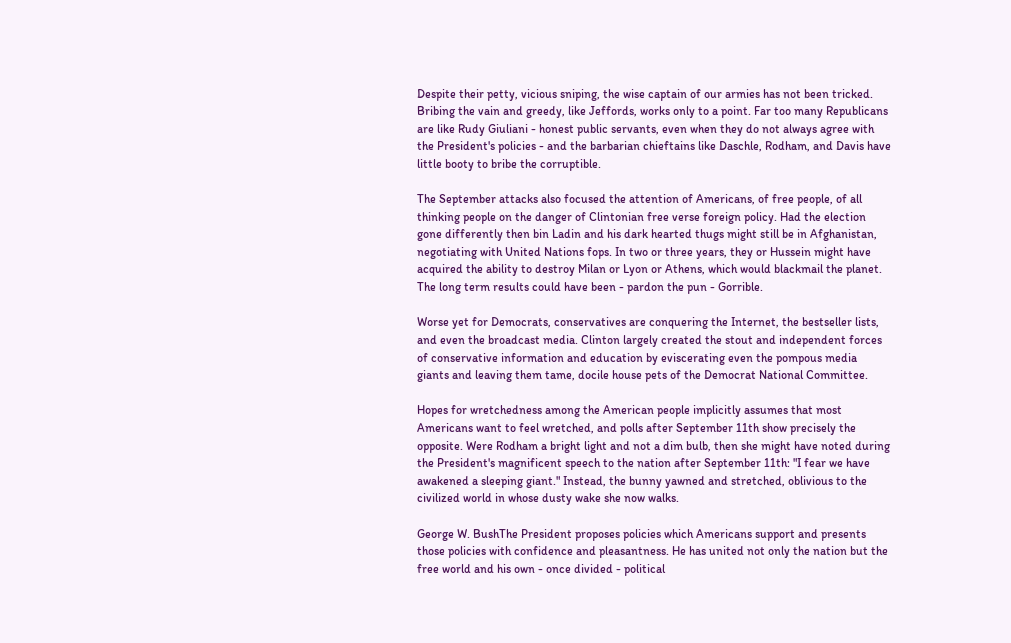Despite their petty, vicious sniping, the wise captain of our armies has not been tricked. Bribing the vain and greedy, like Jeffords, works only to a point. Far too many Republicans are like Rudy Giuliani - honest public servants, even when they do not always agree with the President's policies - and the barbarian chieftains like Daschle, Rodham, and Davis have little booty to bribe the corruptible.

The September attacks also focused the attention of Americans, of free people, of all thinking people on the danger of Clintonian free verse foreign policy. Had the election gone differently then bin Ladin and his dark hearted thugs might still be in Afghanistan, negotiating with United Nations fops. In two or three years, they or Hussein might have acquired the ability to destroy Milan or Lyon or Athens, which would blackmail the planet. The long term results could have been - pardon the pun - Gorrible.

Worse yet for Democrats, conservatives are conquering the Internet, the bestseller lists, and even the broadcast media. Clinton largely created the stout and independent forces of conservative information and education by eviscerating even the pompous media giants and leaving them tame, docile house pets of the Democrat National Committee.

Hopes for wretchedness among the American people implicitly assumes that most Americans want to feel wretched, and polls after September 11th show precisely the opposite. Were Rodham a bright light and not a dim bulb, then she might have noted during the President's magnificent speech to the nation after September 11th: "I fear we have awakened a sleeping giant." Instead, the bunny yawned and stretched, oblivious to the civilized world in whose dusty wake she now walks.

George W. BushThe President proposes policies which Americans support and presents those policies with confidence and pleasantness. He has united not only the nation but the free world and his own - once divided - political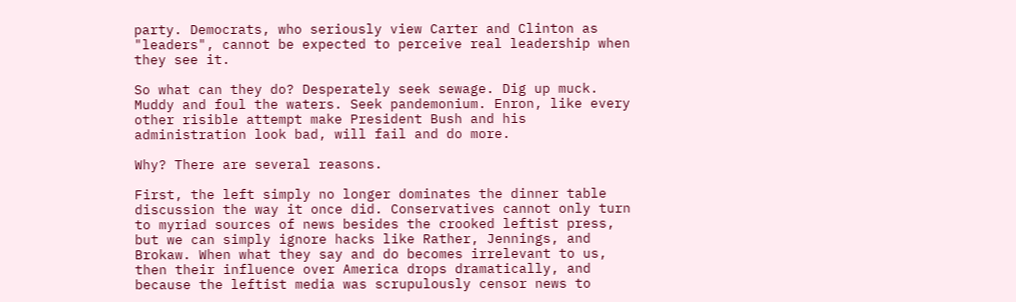party. Democrats, who seriously view Carter and Clinton as "leaders", cannot be expected to perceive real leadership when they see it.

So what can they do? Desperately seek sewage. Dig up muck. Muddy and foul the waters. Seek pandemonium. Enron, like every other risible attempt make President Bush and his administration look bad, will fail and do more.

Why? There are several reasons.

First, the left simply no longer dominates the dinner table discussion the way it once did. Conservatives cannot only turn to myriad sources of news besides the crooked leftist press, but we can simply ignore hacks like Rather, Jennings, and Brokaw. When what they say and do becomes irrelevant to us, then their influence over America drops dramatically, and because the leftist media was scrupulously censor news to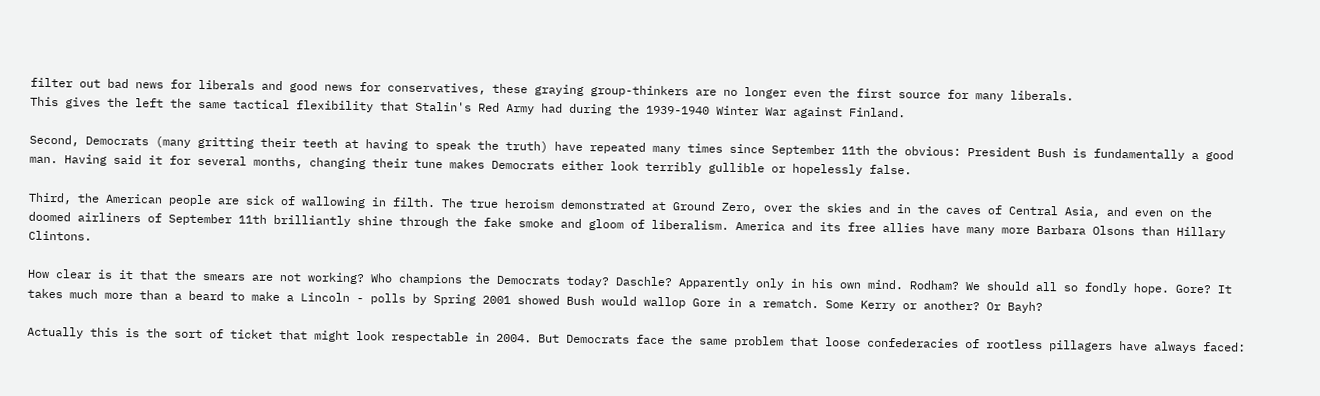filter out bad news for liberals and good news for conservatives, these graying group-thinkers are no longer even the first source for many liberals.
This gives the left the same tactical flexibility that Stalin's Red Army had during the 1939-1940 Winter War against Finland.

Second, Democrats (many gritting their teeth at having to speak the truth) have repeated many times since September 11th the obvious: President Bush is fundamentally a good man. Having said it for several months, changing their tune makes Democrats either look terribly gullible or hopelessly false.

Third, the American people are sick of wallowing in filth. The true heroism demonstrated at Ground Zero, over the skies and in the caves of Central Asia, and even on the doomed airliners of September 11th brilliantly shine through the fake smoke and gloom of liberalism. America and its free allies have many more Barbara Olsons than Hillary Clintons.

How clear is it that the smears are not working? Who champions the Democrats today? Daschle? Apparently only in his own mind. Rodham? We should all so fondly hope. Gore? It takes much more than a beard to make a Lincoln - polls by Spring 2001 showed Bush would wallop Gore in a rematch. Some Kerry or another? Or Bayh?

Actually this is the sort of ticket that might look respectable in 2004. But Democrats face the same problem that loose confederacies of rootless pillagers have always faced: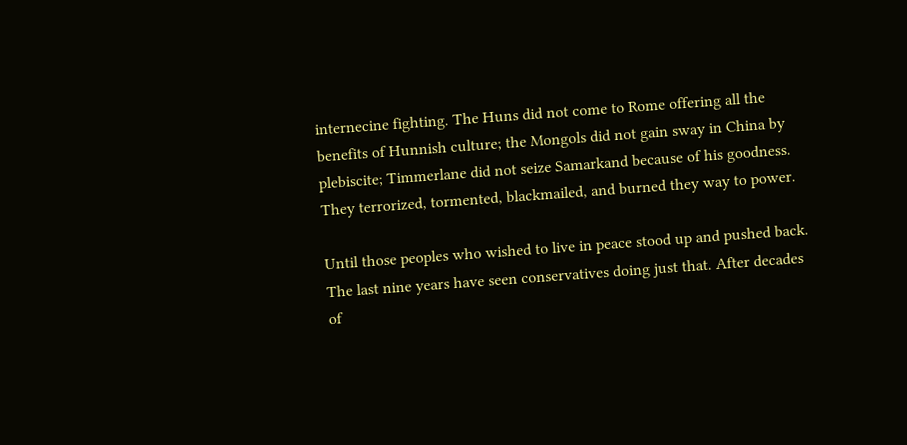internecine fighting. The Huns did not come to Rome offering all the benefits of Hunnish culture; the Mongols did not gain sway in China by plebiscite; Timmerlane did not seize Samarkand because of his goodness. They terrorized, tormented, blackmailed, and burned they way to power.

Until those peoples who wished to live in peace stood up and pushed back. The last nine years have seen conservatives doing just that. After decades of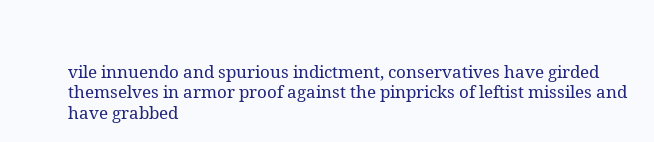vile innuendo and spurious indictment, conservatives have girded themselves in armor proof against the pinpricks of leftist missiles and have grabbed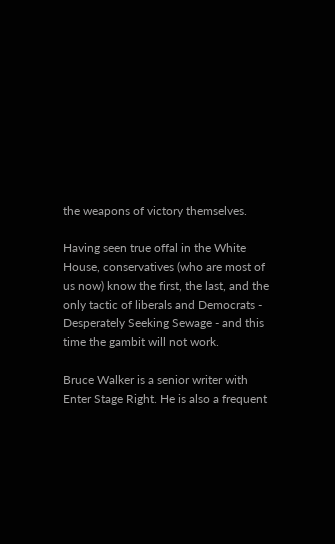the weapons of victory themselves.

Having seen true offal in the White House, conservatives (who are most of us now) know the first, the last, and the only tactic of liberals and Democrats - Desperately Seeking Sewage - and this time the gambit will not work.

Bruce Walker is a senior writer with Enter Stage Right. He is also a frequent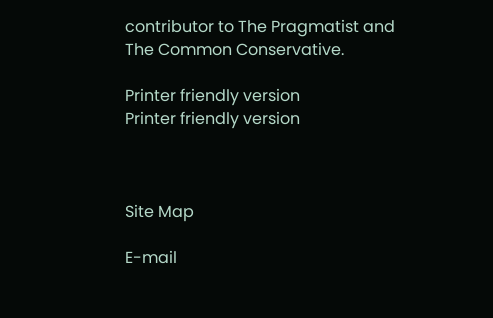contributor to The Pragmatist and The Common Conservative.

Printer friendly version
Printer friendly version



Site Map

E-mail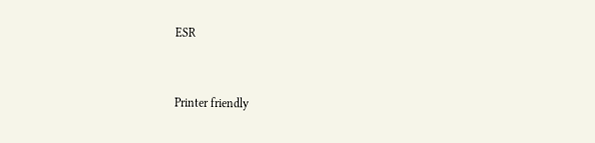ESR


Printer friendly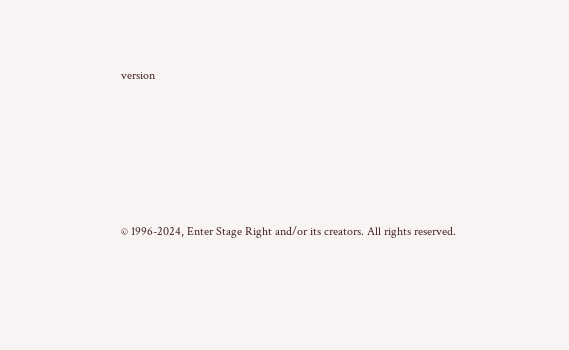version






© 1996-2024, Enter Stage Right and/or its creators. All rights reserved.